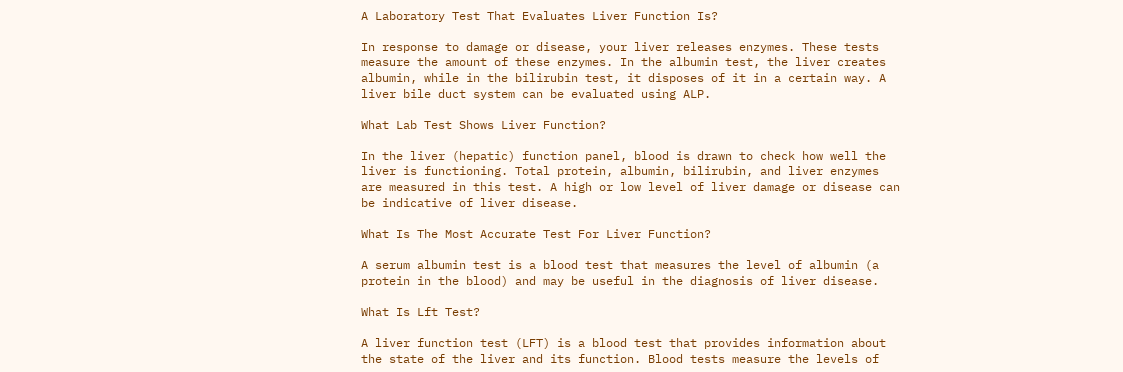A Laboratory Test That Evaluates Liver Function Is?

In response to damage or disease, your liver releases enzymes. These tests measure the amount of these enzymes. In the albumin test, the liver creates albumin, while in the bilirubin test, it disposes of it in a certain way. A liver bile duct system can be evaluated using ALP.

What Lab Test Shows Liver Function?

In the liver (hepatic) function panel, blood is drawn to check how well the liver is functioning. Total protein, albumin, bilirubin, and liver enzymes are measured in this test. A high or low level of liver damage or disease can be indicative of liver disease.

What Is The Most Accurate Test For Liver Function?

A serum albumin test is a blood test that measures the level of albumin (a protein in the blood) and may be useful in the diagnosis of liver disease.

What Is Lft Test?

A liver function test (LFT) is a blood test that provides information about the state of the liver and its function. Blood tests measure the levels of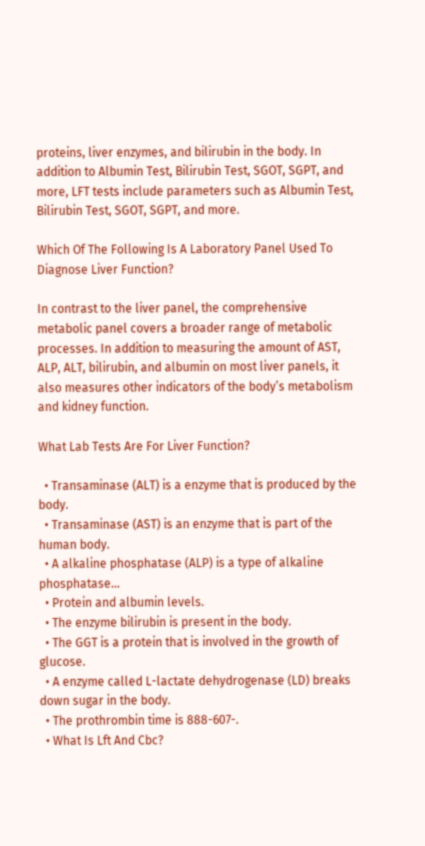proteins, liver enzymes, and bilirubin in the body. In addition to Albumin Test, Bilirubin Test, SGOT, SGPT, and more, LFT tests include parameters such as Albumin Test, Bilirubin Test, SGOT, SGPT, and more.

Which Of The Following Is A Laboratory Panel Used To Diagnose Liver Function?

In contrast to the liver panel, the comprehensive metabolic panel covers a broader range of metabolic processes. In addition to measuring the amount of AST, ALP, ALT, bilirubin, and albumin on most liver panels, it also measures other indicators of the body’s metabolism and kidney function.

What Lab Tests Are For Liver Function?

  • Transaminase (ALT) is a enzyme that is produced by the body.
  • Transaminase (AST) is an enzyme that is part of the human body.
  • A alkaline phosphatase (ALP) is a type of alkaline phosphatase…
  • Protein and albumin levels.
  • The enzyme bilirubin is present in the body.
  • The GGT is a protein that is involved in the growth of glucose.
  • A enzyme called L-lactate dehydrogenase (LD) breaks down sugar in the body.
  • The prothrombin time is 888-607-.
  • What Is Lft And Cbc?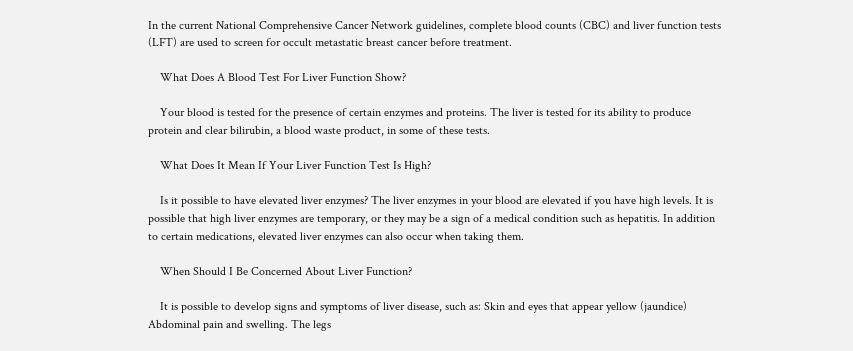In the current National Comprehensive Cancer Network guidelines, complete blood counts (CBC) and liver function tests (LFT) are used to screen for occult metastatic breast cancer before treatment.

    What Does A Blood Test For Liver Function Show?

    Your blood is tested for the presence of certain enzymes and proteins. The liver is tested for its ability to produce protein and clear bilirubin, a blood waste product, in some of these tests.

    What Does It Mean If Your Liver Function Test Is High?

    Is it possible to have elevated liver enzymes? The liver enzymes in your blood are elevated if you have high levels. It is possible that high liver enzymes are temporary, or they may be a sign of a medical condition such as hepatitis. In addition to certain medications, elevated liver enzymes can also occur when taking them.

    When Should I Be Concerned About Liver Function?

    It is possible to develop signs and symptoms of liver disease, such as: Skin and eyes that appear yellow (jaundice) Abdominal pain and swelling. The legs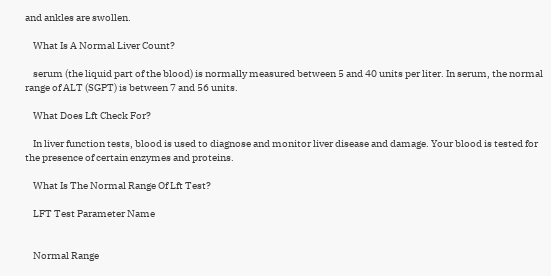and ankles are swollen.

    What Is A Normal Liver Count?

    serum (the liquid part of the blood) is normally measured between 5 and 40 units per liter. In serum, the normal range of ALT (SGPT) is between 7 and 56 units.

    What Does Lft Check For?

    In liver function tests, blood is used to diagnose and monitor liver disease and damage. Your blood is tested for the presence of certain enzymes and proteins.

    What Is The Normal Range Of Lft Test?

    LFT Test Parameter Name


    Normal Range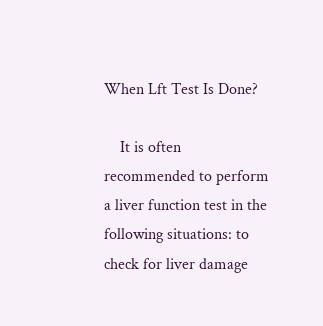When Lft Test Is Done?

    It is often recommended to perform a liver function test in the following situations: to check for liver damage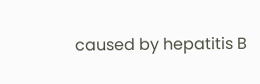caused by hepatitis B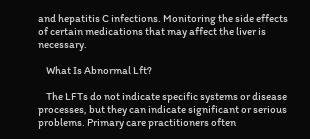and hepatitis C infections. Monitoring the side effects of certain medications that may affect the liver is necessary.

    What Is Abnormal Lft?

    The LFTs do not indicate specific systems or disease processes, but they can indicate significant or serious problems. Primary care practitioners often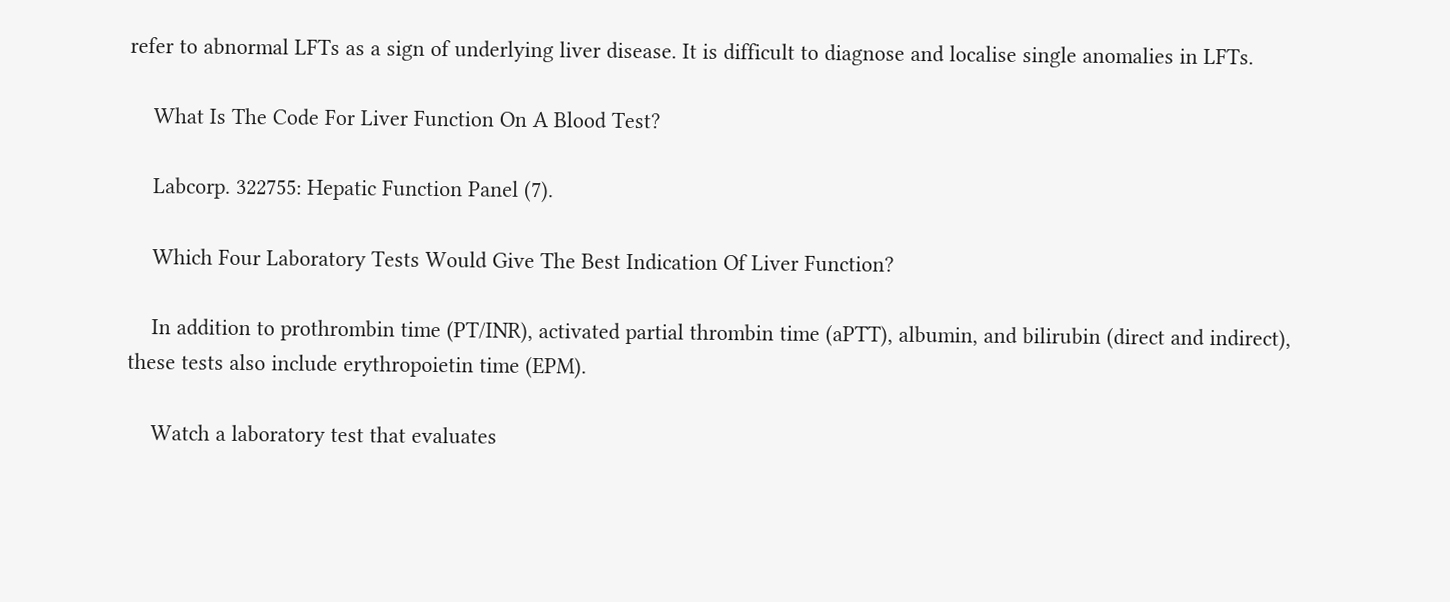refer to abnormal LFTs as a sign of underlying liver disease. It is difficult to diagnose and localise single anomalies in LFTs.

    What Is The Code For Liver Function On A Blood Test?

    Labcorp. 322755: Hepatic Function Panel (7).

    Which Four Laboratory Tests Would Give The Best Indication Of Liver Function?

    In addition to prothrombin time (PT/INR), activated partial thrombin time (aPTT), albumin, and bilirubin (direct and indirect), these tests also include erythropoietin time (EPM).

    Watch a laboratory test that evaluates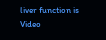liver function is Video